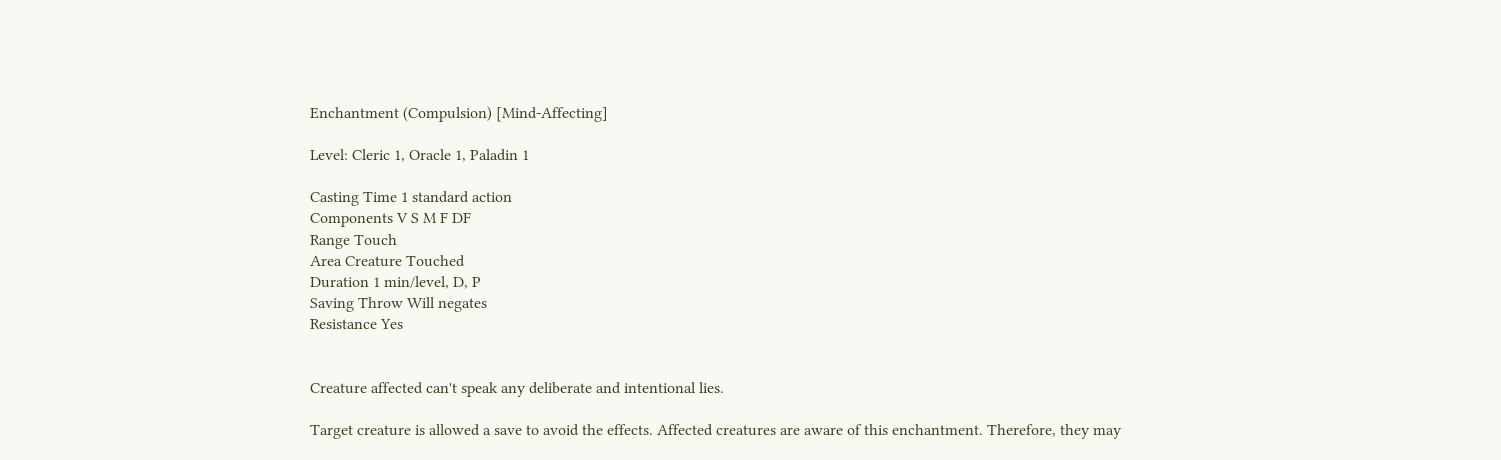Enchantment (Compulsion) [Mind-Affecting]

Level: Cleric 1, Oracle 1, Paladin 1

Casting Time 1 standard action
Components V S M F DF
Range Touch
Area Creature Touched
Duration 1 min/level, D, P
Saving Throw Will negates
Resistance Yes


Creature affected can't speak any deliberate and intentional lies.

Target creature is allowed a save to avoid the effects. Affected creatures are aware of this enchantment. Therefore, they may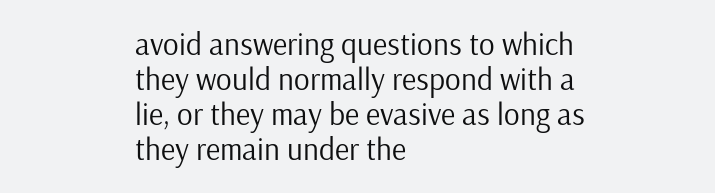avoid answering questions to which they would normally respond with a lie, or they may be evasive as long as they remain under the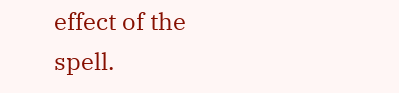effect of the spell.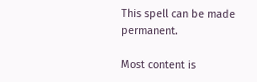This spell can be made permanent.

Most content is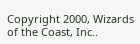Copyright 2000, Wizards of the Coast, Inc..